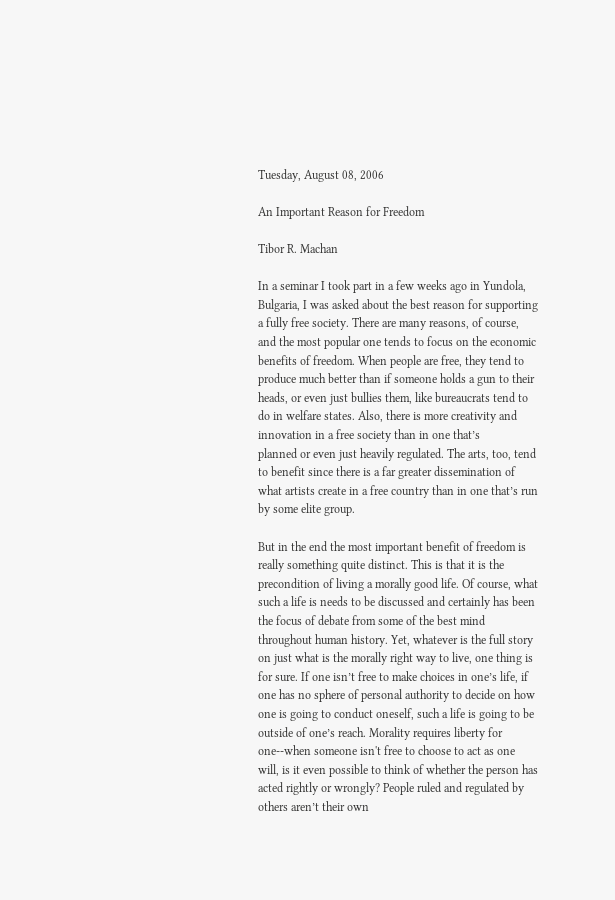Tuesday, August 08, 2006

An Important Reason for Freedom

Tibor R. Machan

In a seminar I took part in a few weeks ago in Yundola, Bulgaria, I was asked about the best reason for supporting a fully free society. There are many reasons, of course, and the most popular one tends to focus on the economic benefits of freedom. When people are free, they tend to produce much better than if someone holds a gun to their heads, or even just bullies them, like bureaucrats tend to do in welfare states. Also, there is more creativity and innovation in a free society than in one that’s
planned or even just heavily regulated. The arts, too, tend to benefit since there is a far greater dissemination of what artists create in a free country than in one that’s run by some elite group.

But in the end the most important benefit of freedom is really something quite distinct. This is that it is the precondition of living a morally good life. Of course, what such a life is needs to be discussed and certainly has been the focus of debate from some of the best mind throughout human history. Yet, whatever is the full story on just what is the morally right way to live, one thing is for sure. If one isn’t free to make choices in one’s life, if one has no sphere of personal authority to decide on how one is going to conduct oneself, such a life is going to be outside of one’s reach. Morality requires liberty for one--when someone isn't free to choose to act as one will, is it even possible to think of whether the person has acted rightly or wrongly? People ruled and regulated by others aren’t their own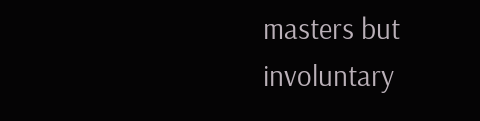masters but involuntary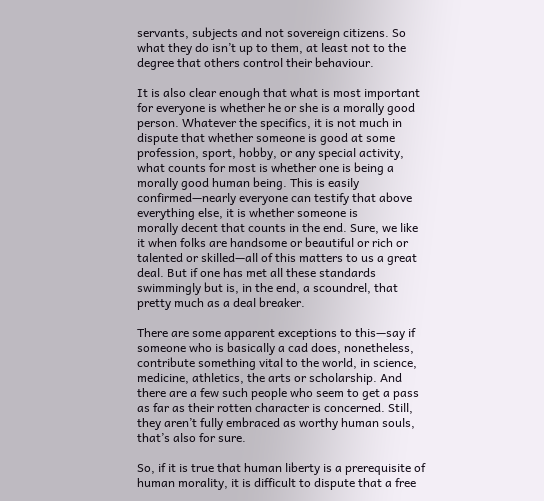servants, subjects and not sovereign citizens. So what they do isn’t up to them, at least not to the degree that others control their behaviour.

It is also clear enough that what is most important for everyone is whether he or she is a morally good person. Whatever the specifics, it is not much in dispute that whether someone is good at some profession, sport, hobby, or any special activity, what counts for most is whether one is being a morally good human being. This is easily confirmed—nearly everyone can testify that above everything else, it is whether someone is
morally decent that counts in the end. Sure, we like it when folks are handsome or beautiful or rich or talented or skilled—all of this matters to us a great deal. But if one has met all these standards swimmingly but is, in the end, a scoundrel, that pretty much as a deal breaker.

There are some apparent exceptions to this—say if someone who is basically a cad does, nonetheless, contribute something vital to the world, in science, medicine, athletics, the arts or scholarship. And there are a few such people who seem to get a pass as far as their rotten character is concerned. Still, they aren’t fully embraced as worthy human souls, that’s also for sure.

So, if it is true that human liberty is a prerequisite of human morality, it is difficult to dispute that a free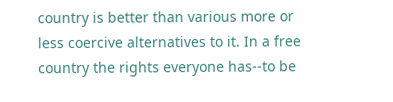country is better than various more or less coercive alternatives to it. In a free country the rights everyone has--to be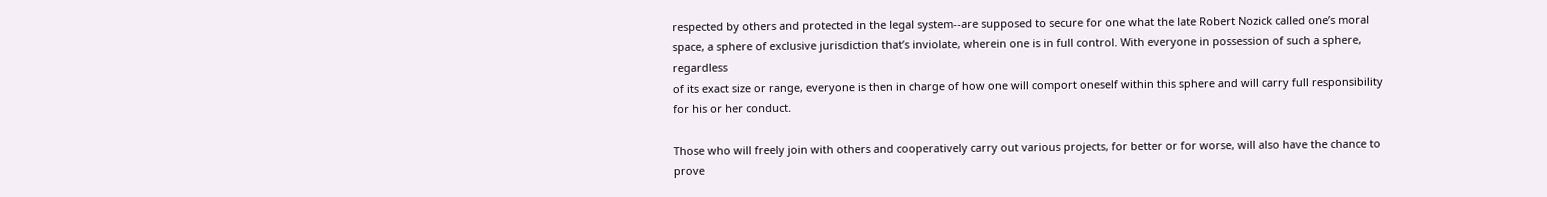respected by others and protected in the legal system--are supposed to secure for one what the late Robert Nozick called one’s moral space, a sphere of exclusive jurisdiction that’s inviolate, wherein one is in full control. With everyone in possession of such a sphere, regardless
of its exact size or range, everyone is then in charge of how one will comport oneself within this sphere and will carry full responsibility for his or her conduct.

Those who will freely join with others and cooperatively carry out various projects, for better or for worse, will also have the chance to prove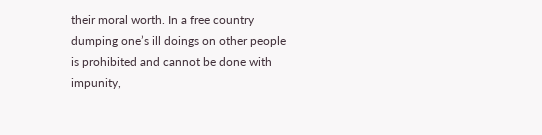their moral worth. In a free country dumping one’s ill doings on other people is prohibited and cannot be done with impunity,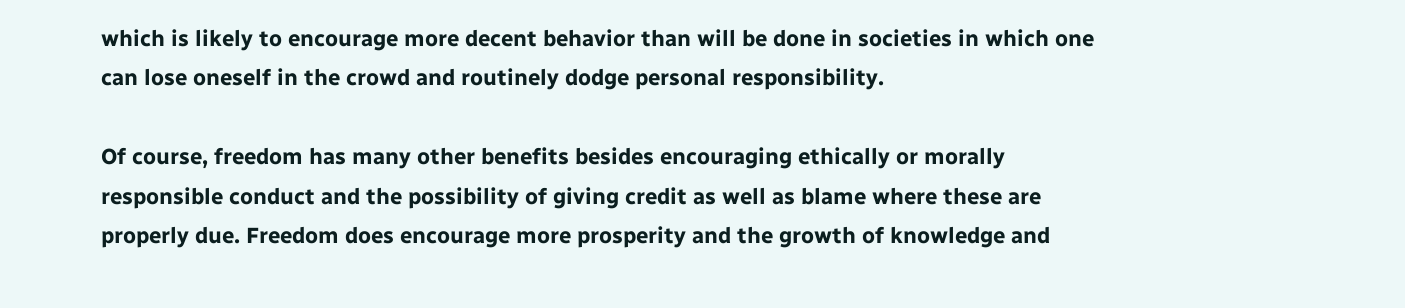which is likely to encourage more decent behavior than will be done in societies in which one can lose oneself in the crowd and routinely dodge personal responsibility.

Of course, freedom has many other benefits besides encouraging ethically or morally responsible conduct and the possibility of giving credit as well as blame where these are properly due. Freedom does encourage more prosperity and the growth of knowledge and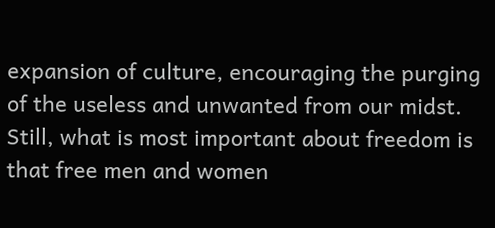expansion of culture, encouraging the purging of the useless and unwanted from our midst. Still, what is most important about freedom is that free men and women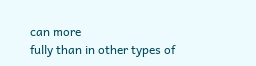can more
fully than in other types of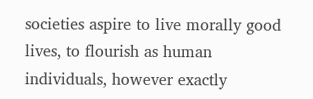societies aspire to live morally good lives, to flourish as human individuals, however exactly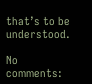that’s to be understood.

No comments: